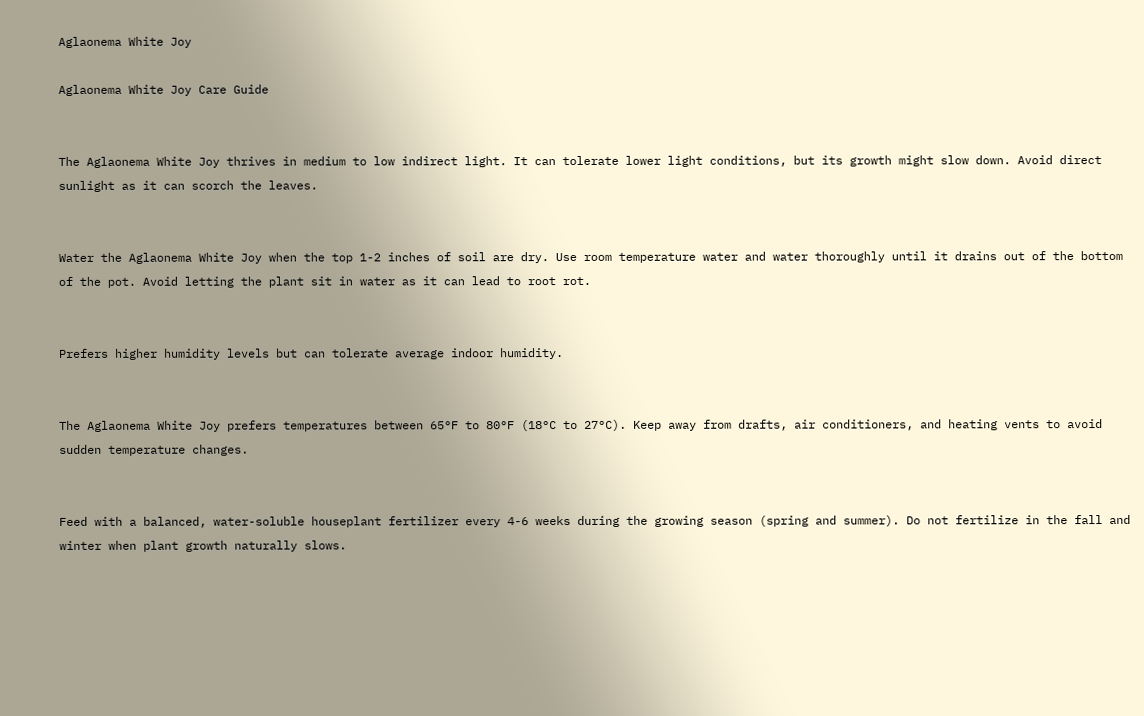Aglaonema White Joy

Aglaonema White Joy Care Guide


The Aglaonema White Joy thrives in medium to low indirect light. It can tolerate lower light conditions, but its growth might slow down. Avoid direct sunlight as it can scorch the leaves.


Water the Aglaonema White Joy when the top 1-2 inches of soil are dry. Use room temperature water and water thoroughly until it drains out of the bottom of the pot. Avoid letting the plant sit in water as it can lead to root rot.


Prefers higher humidity levels but can tolerate average indoor humidity.


The Aglaonema White Joy prefers temperatures between 65°F to 80°F (18°C to 27°C). Keep away from drafts, air conditioners, and heating vents to avoid sudden temperature changes.


Feed with a balanced, water-soluble houseplant fertilizer every 4-6 weeks during the growing season (spring and summer). Do not fertilize in the fall and winter when plant growth naturally slows.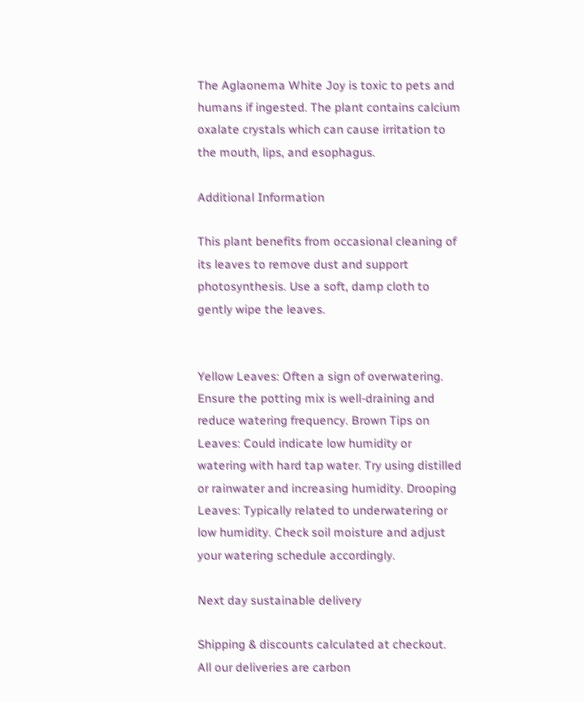The Aglaonema White Joy is toxic to pets and humans if ingested. The plant contains calcium oxalate crystals which can cause irritation to the mouth, lips, and esophagus.

Additional Information

This plant benefits from occasional cleaning of its leaves to remove dust and support photosynthesis. Use a soft, damp cloth to gently wipe the leaves.


Yellow Leaves: Often a sign of overwatering. Ensure the potting mix is well-draining and reduce watering frequency. Brown Tips on Leaves: Could indicate low humidity or watering with hard tap water. Try using distilled or rainwater and increasing humidity. Drooping Leaves: Typically related to underwatering or low humidity. Check soil moisture and adjust your watering schedule accordingly.

Next day sustainable delivery

Shipping & discounts calculated at checkout. All our deliveries are carbon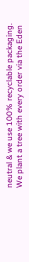neutral & we use 100% recyclable packaging. We plant a tree with every order via the Eden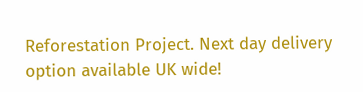Reforestation Project. Next day delivery option available UK wide!